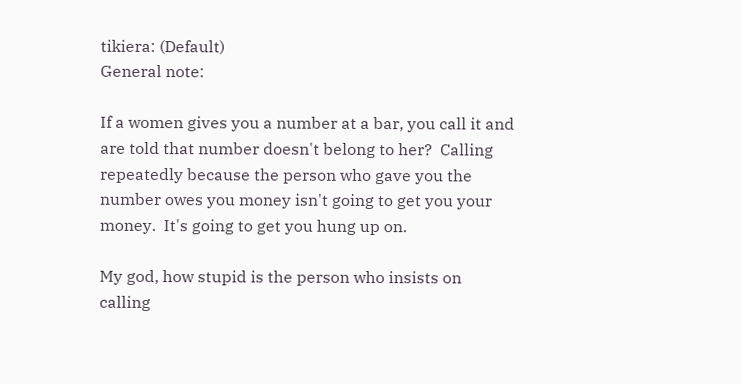tikiera: (Default)
General note:

If a women gives you a number at a bar, you call it and are told that number doesn't belong to her?  Calling repeatedly because the person who gave you the number owes you money isn't going to get you your money.  It's going to get you hung up on.

My god, how stupid is the person who insists on calling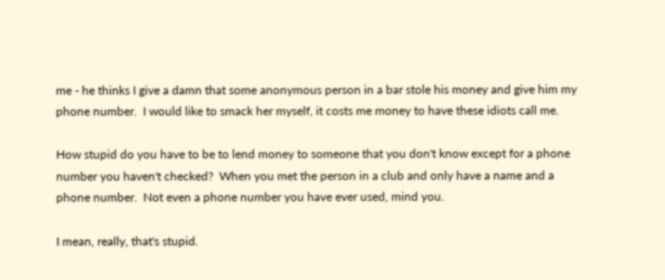me - he thinks I give a damn that some anonymous person in a bar stole his money and give him my phone number.  I would like to smack her myself, it costs me money to have these idiots call me.

How stupid do you have to be to lend money to someone that you don't know except for a phone number you haven't checked?  When you met the person in a club and only have a name and a phone number.  Not even a phone number you have ever used, mind you.

I mean, really, that's stupid.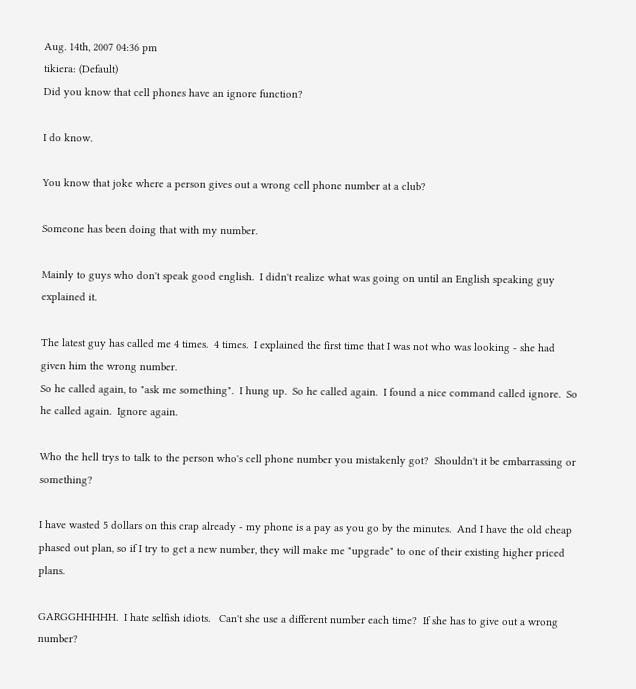Aug. 14th, 2007 04:36 pm
tikiera: (Default)
Did you know that cell phones have an ignore function?

I do know.

You know that joke where a person gives out a wrong cell phone number at a club?

Someone has been doing that with my number.

Mainly to guys who don't speak good english.  I didn't realize what was going on until an English speaking guy explained it.

The latest guy has called me 4 times.  4 times.  I explained the first time that I was not who was looking - she had given him the wrong number.
So he called again, to "ask me something".  I hung up.  So he called again.  I found a nice command called ignore.  So he called again.  Ignore again.

Who the hell trys to talk to the person who's cell phone number you mistakenly got?  Shouldn't it be embarrassing or something?

I have wasted 5 dollars on this crap already - my phone is a pay as you go by the minutes.  And I have the old cheap phased out plan, so if I try to get a new number, they will make me "upgrade" to one of their existing higher priced plans.

GARGGHHHHH.  I hate selfish idiots.   Can't she use a different number each time?  If she has to give out a wrong number?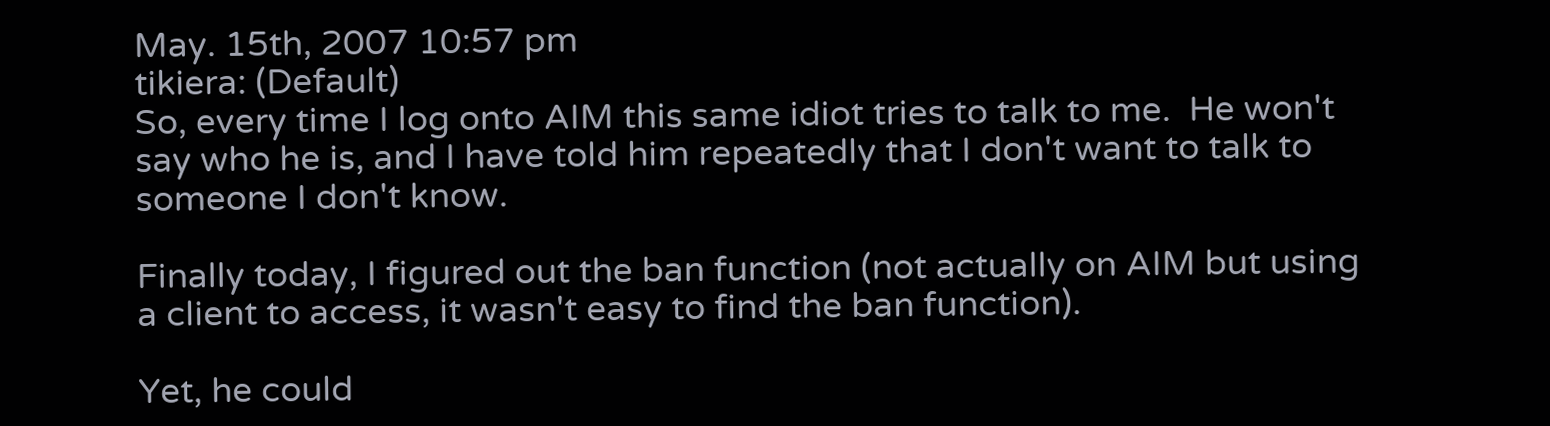May. 15th, 2007 10:57 pm
tikiera: (Default)
So, every time I log onto AIM this same idiot tries to talk to me.  He won't say who he is, and I have told him repeatedly that I don't want to talk to someone I don't know.

Finally today, I figured out the ban function (not actually on AIM but using a client to access, it wasn't easy to find the ban function).

Yet, he could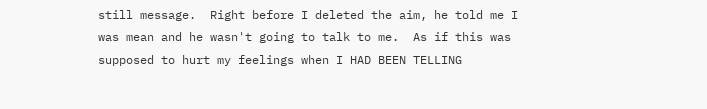still message.  Right before I deleted the aim, he told me I was mean and he wasn't going to talk to me.  As if this was supposed to hurt my feelings when I HAD BEEN TELLING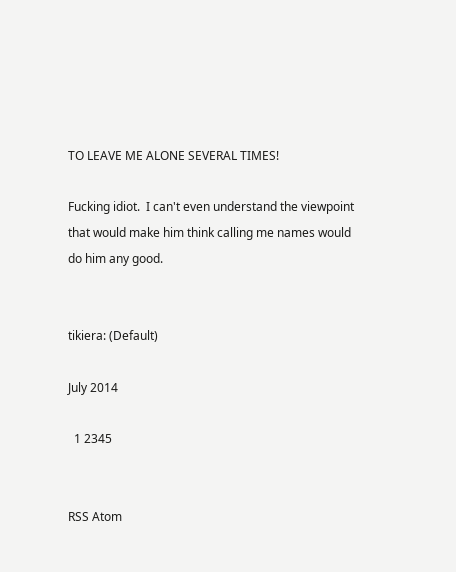TO LEAVE ME ALONE SEVERAL TIMES!

Fucking idiot.  I can't even understand the viewpoint that would make him think calling me names would do him any good.


tikiera: (Default)

July 2014

  1 2345


RSS Atom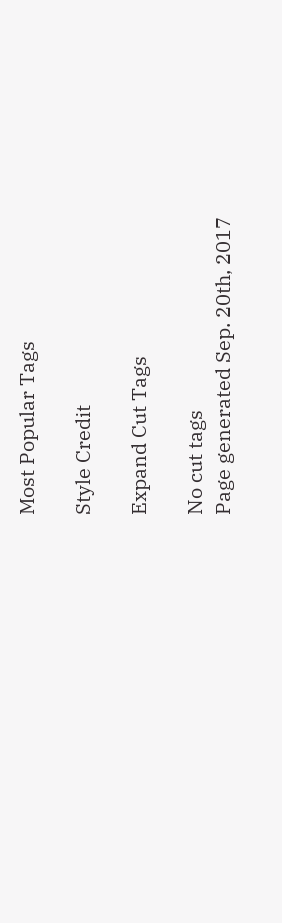Most Popular Tags

Style Credit

Expand Cut Tags

No cut tags
Page generated Sep. 20th, 2017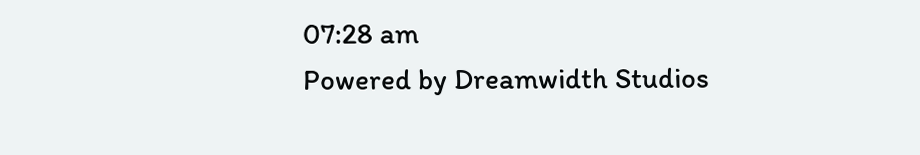07:28 am
Powered by Dreamwidth Studios